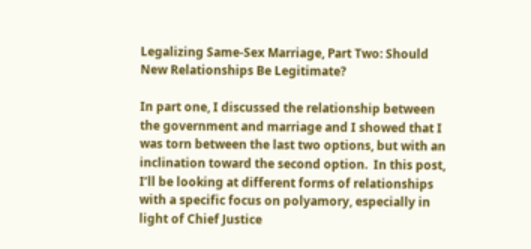Legalizing Same-Sex Marriage, Part Two: Should New Relationships Be Legitimate?

In part one, I discussed the relationship between the government and marriage and I showed that I was torn between the last two options, but with an inclination toward the second option.  In this post, I’ll be looking at different forms of relationships with a specific focus on polyamory, especially in light of Chief Justice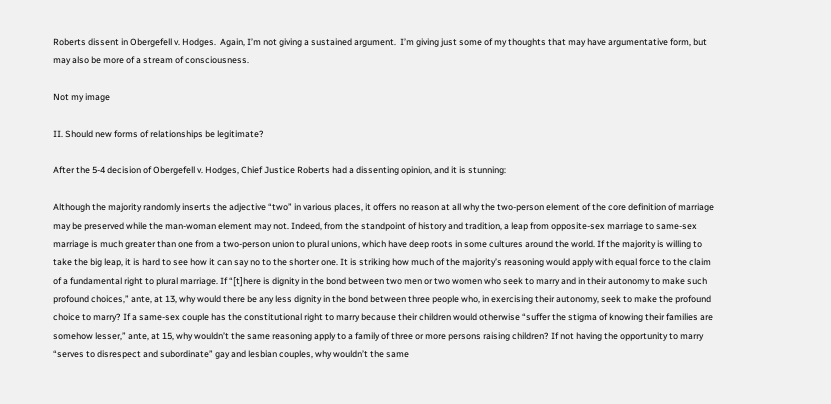Roberts dissent in Obergefell v. Hodges.  Again, I’m not giving a sustained argument.  I’m giving just some of my thoughts that may have argumentative form, but may also be more of a stream of consciousness.

Not my image

II. Should new forms of relationships be legitimate?

After the 5-4 decision of Obergefell v. Hodges, Chief Justice Roberts had a dissenting opinion, and it is stunning:

Although the majority randomly inserts the adjective “two” in various places, it offers no reason at all why the two-person element of the core definition of marriage may be preserved while the man-woman element may not. Indeed, from the standpoint of history and tradition, a leap from opposite-sex marriage to same-sex marriage is much greater than one from a two-person union to plural unions, which have deep roots in some cultures around the world. If the majority is willing to take the big leap, it is hard to see how it can say no to the shorter one. It is striking how much of the majority’s reasoning would apply with equal force to the claim of a fundamental right to plural marriage. If “[t]here is dignity in the bond between two men or two women who seek to marry and in their autonomy to make such profound choices,” ante, at 13, why would there be any less dignity in the bond between three people who, in exercising their autonomy, seek to make the profound choice to marry? If a same-sex couple has the constitutional right to marry because their children would otherwise “suffer the stigma of knowing their families are somehow lesser,” ante, at 15, why wouldn’t the same reasoning apply to a family of three or more persons raising children? If not having the opportunity to marry “serves to disrespect and subordinate” gay and lesbian couples, why wouldn’t the same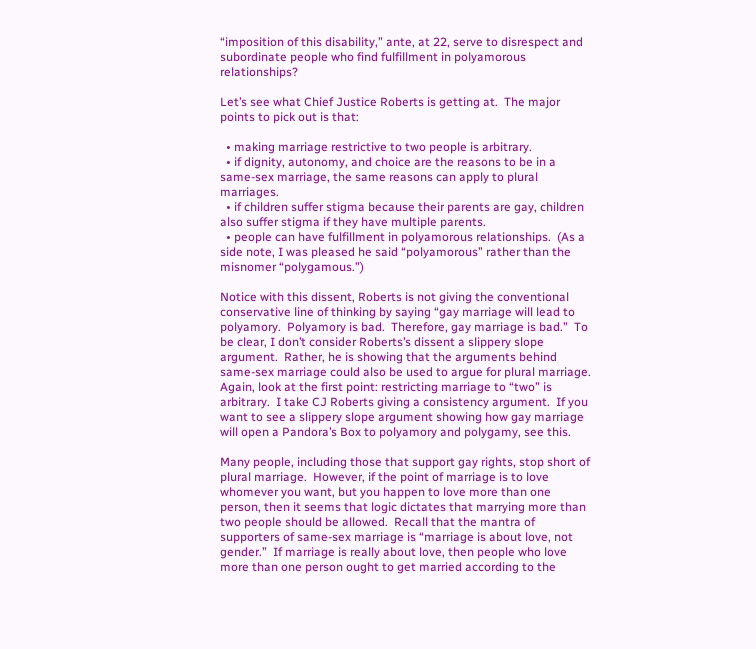“imposition of this disability,” ante, at 22, serve to disrespect and subordinate people who find fulfillment in polyamorous relationships?

Let’s see what Chief Justice Roberts is getting at.  The major points to pick out is that:

  • making marriage restrictive to two people is arbitrary.
  • if dignity, autonomy, and choice are the reasons to be in a same-sex marriage, the same reasons can apply to plural marriages.
  • if children suffer stigma because their parents are gay, children also suffer stigma if they have multiple parents.
  • people can have fulfillment in polyamorous relationships.  (As a side note, I was pleased he said “polyamorous” rather than the misnomer “polygamous.”)

Notice with this dissent, Roberts is not giving the conventional conservative line of thinking by saying “gay marriage will lead to polyamory.  Polyamory is bad.  Therefore, gay marriage is bad.”  To be clear, I don’t consider Roberts’s dissent a slippery slope argument.  Rather, he is showing that the arguments behind same-sex marriage could also be used to argue for plural marriage.  Again, look at the first point: restricting marriage to “two” is arbitrary.  I take CJ Roberts giving a consistency argument.  If you want to see a slippery slope argument showing how gay marriage will open a Pandora’s Box to polyamory and polygamy, see this.

Many people, including those that support gay rights, stop short of plural marriage.  However, if the point of marriage is to love whomever you want, but you happen to love more than one person, then it seems that logic dictates that marrying more than two people should be allowed.  Recall that the mantra of supporters of same-sex marriage is “marriage is about love, not gender.”  If marriage is really about love, then people who love more than one person ought to get married according to the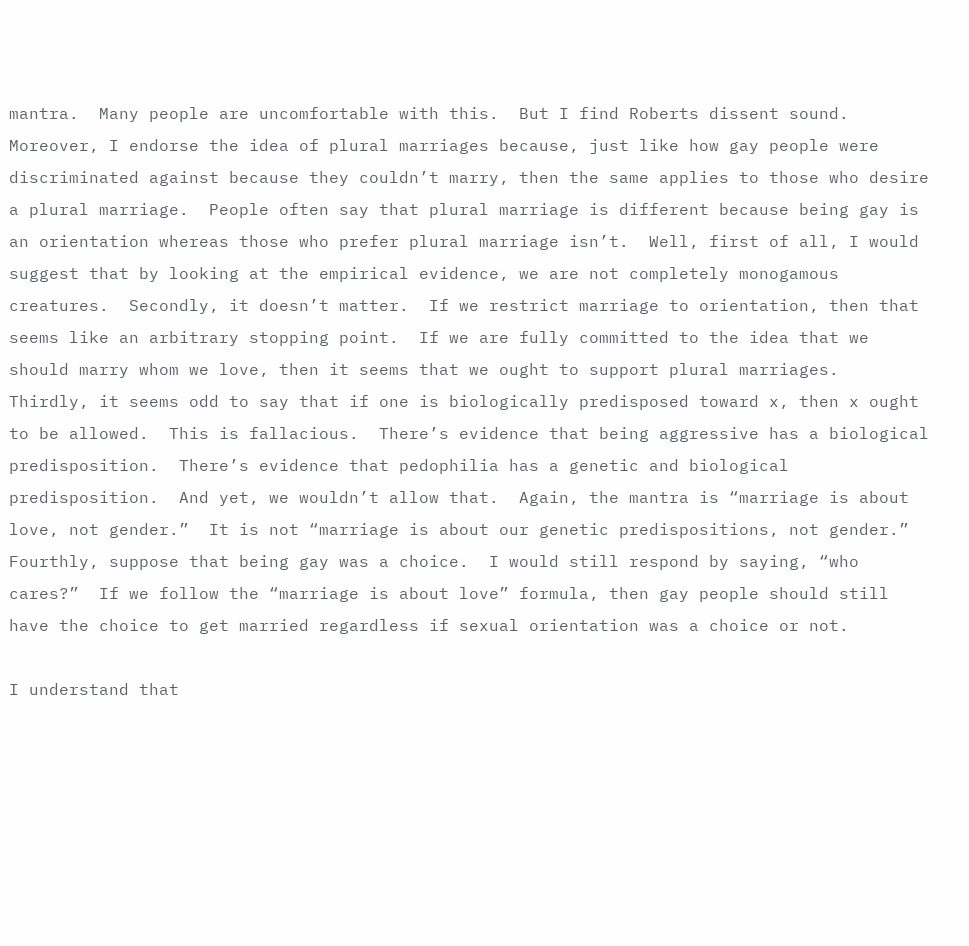mantra.  Many people are uncomfortable with this.  But I find Roberts dissent sound.  Moreover, I endorse the idea of plural marriages because, just like how gay people were discriminated against because they couldn’t marry, then the same applies to those who desire a plural marriage.  People often say that plural marriage is different because being gay is an orientation whereas those who prefer plural marriage isn’t.  Well, first of all, I would suggest that by looking at the empirical evidence, we are not completely monogamous creatures.  Secondly, it doesn’t matter.  If we restrict marriage to orientation, then that seems like an arbitrary stopping point.  If we are fully committed to the idea that we should marry whom we love, then it seems that we ought to support plural marriages.  Thirdly, it seems odd to say that if one is biologically predisposed toward x, then x ought to be allowed.  This is fallacious.  There’s evidence that being aggressive has a biological predisposition.  There’s evidence that pedophilia has a genetic and biological predisposition.  And yet, we wouldn’t allow that.  Again, the mantra is “marriage is about love, not gender.”  It is not “marriage is about our genetic predispositions, not gender.”  Fourthly, suppose that being gay was a choice.  I would still respond by saying, “who cares?”  If we follow the “marriage is about love” formula, then gay people should still have the choice to get married regardless if sexual orientation was a choice or not.

I understand that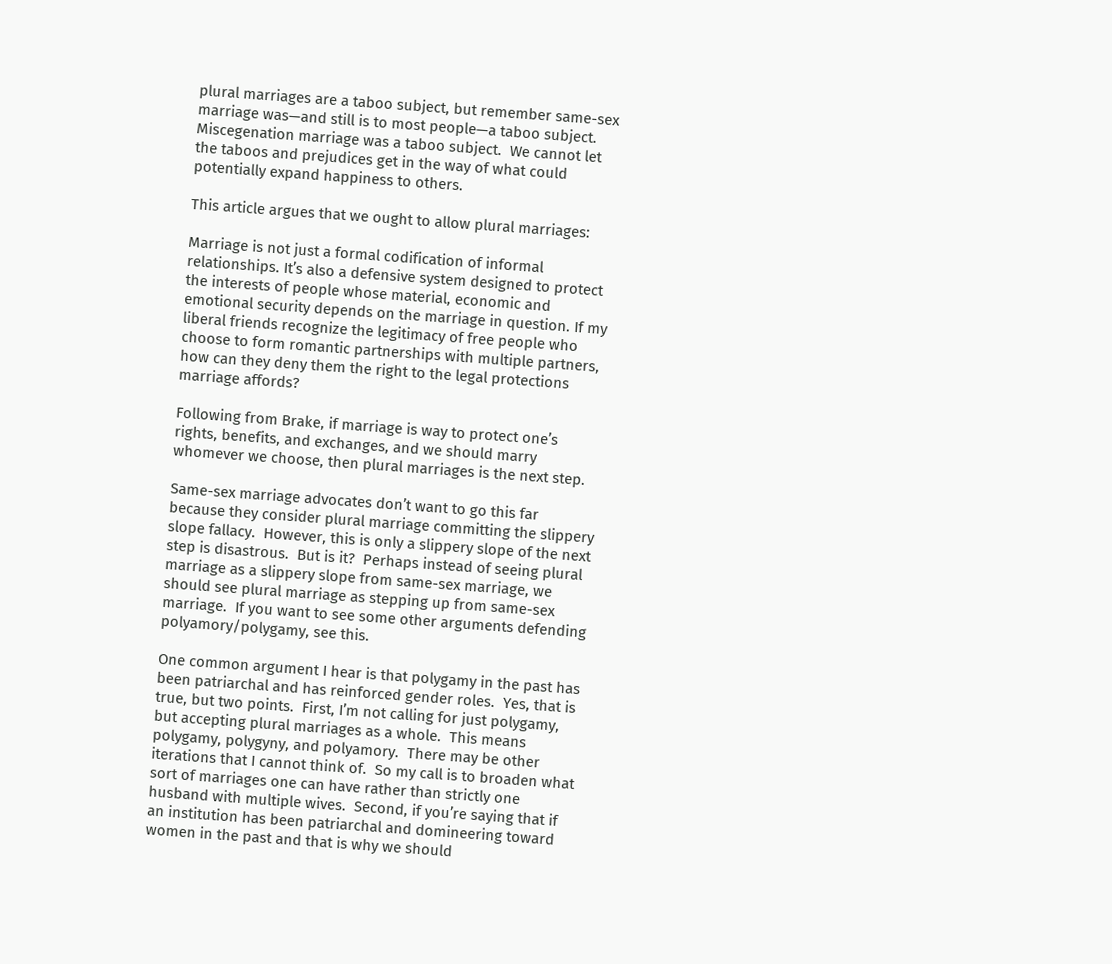plural marriages are a taboo subject, but remember same-sex marriage was—and still is to most people—a taboo subject.  Miscegenation marriage was a taboo subject.  We cannot let the taboos and prejudices get in the way of what could potentially expand happiness to others.

This article argues that we ought to allow plural marriages:

Marriage is not just a formal codification of informal relationships. It’s also a defensive system designed to protect the interests of people whose material, economic and emotional security depends on the marriage in question. If my liberal friends recognize the legitimacy of free people who choose to form romantic partnerships with multiple partners, how can they deny them the right to the legal protections marriage affords?

Following from Brake, if marriage is way to protect one’s rights, benefits, and exchanges, and we should marry whomever we choose, then plural marriages is the next step.

Same-sex marriage advocates don’t want to go this far because they consider plural marriage committing the slippery slope fallacy.  However, this is only a slippery slope of the next step is disastrous.  But is it?  Perhaps instead of seeing plural marriage as a slippery slope from same-sex marriage, we should see plural marriage as stepping up from same-sex marriage.  If you want to see some other arguments defending polyamory/polygamy, see this.

One common argument I hear is that polygamy in the past has been patriarchal and has reinforced gender roles.  Yes, that is true, but two points.  First, I’m not calling for just polygamy, but accepting plural marriages as a whole.  This means polygamy, polygyny, and polyamory.  There may be other iterations that I cannot think of.  So my call is to broaden what sort of marriages one can have rather than strictly one husband with multiple wives.  Second, if you’re saying that if an institution has been patriarchal and domineering toward women in the past and that is why we should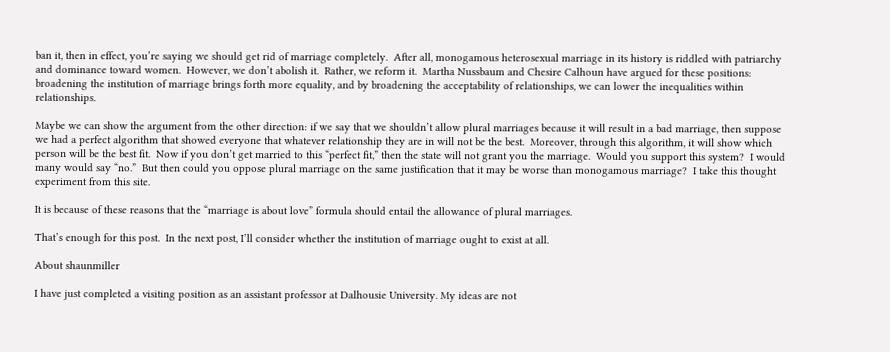ban it, then in effect, you’re saying we should get rid of marriage completely.  After all, monogamous heterosexual marriage in its history is riddled with patriarchy and dominance toward women.  However, we don’t abolish it.  Rather, we reform it.  Martha Nussbaum and Chesire Calhoun have argued for these positions: broadening the institution of marriage brings forth more equality, and by broadening the acceptability of relationships, we can lower the inequalities within relationships.

Maybe we can show the argument from the other direction: if we say that we shouldn’t allow plural marriages because it will result in a bad marriage, then suppose we had a perfect algorithm that showed everyone that whatever relationship they are in will not be the best.  Moreover, through this algorithm, it will show which person will be the best fit.  Now if you don’t get married to this “perfect fit,” then the state will not grant you the marriage.  Would you support this system?  I would many would say “no.”  But then could you oppose plural marriage on the same justification that it may be worse than monogamous marriage?  I take this thought experiment from this site.

It is because of these reasons that the “marriage is about love” formula should entail the allowance of plural marriages.

That’s enough for this post.  In the next post, I’ll consider whether the institution of marriage ought to exist at all.

About shaunmiller

I have just completed a visiting position as an assistant professor at Dalhousie University. My ideas are not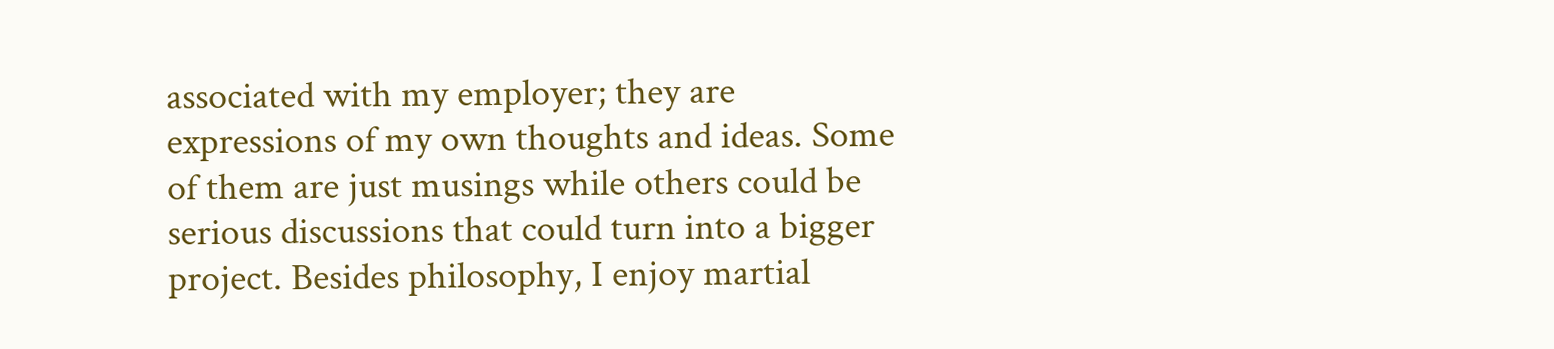associated with my employer; they are expressions of my own thoughts and ideas. Some of them are just musings while others could be serious discussions that could turn into a bigger project. Besides philosophy, I enjoy martial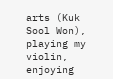arts (Kuk Sool Won), playing my violin, enjoying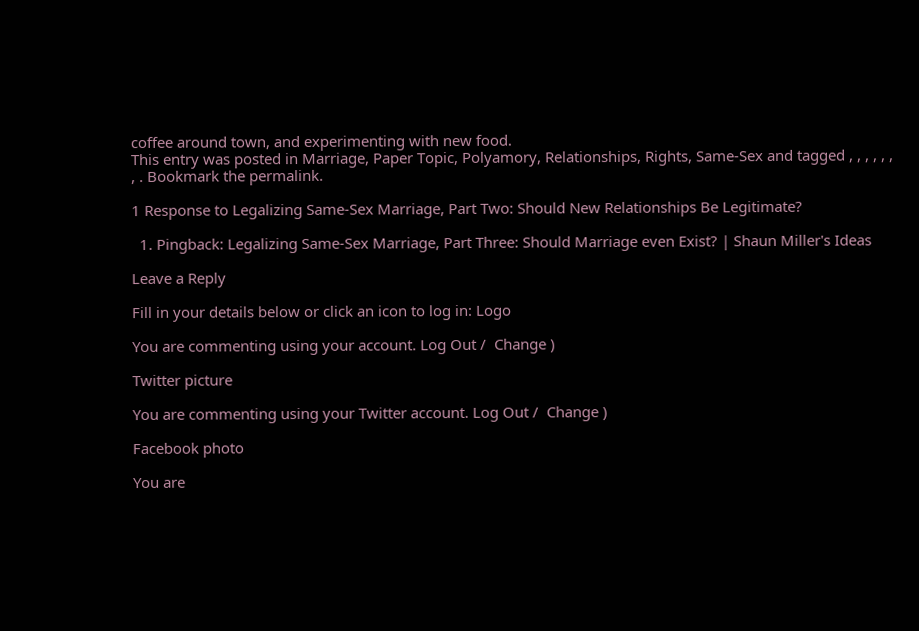coffee around town, and experimenting with new food.
This entry was posted in Marriage, Paper Topic, Polyamory, Relationships, Rights, Same-Sex and tagged , , , , , , , . Bookmark the permalink.

1 Response to Legalizing Same-Sex Marriage, Part Two: Should New Relationships Be Legitimate?

  1. Pingback: Legalizing Same-Sex Marriage, Part Three: Should Marriage even Exist? | Shaun Miller's Ideas

Leave a Reply

Fill in your details below or click an icon to log in: Logo

You are commenting using your account. Log Out /  Change )

Twitter picture

You are commenting using your Twitter account. Log Out /  Change )

Facebook photo

You are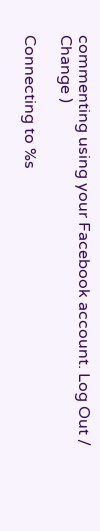commenting using your Facebook account. Log Out /  Change )

Connecting to %s